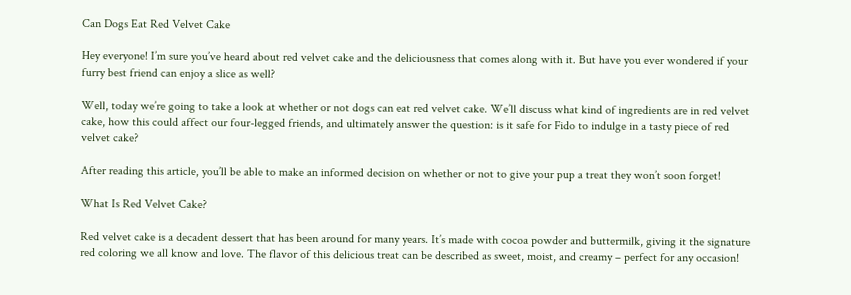Can Dogs Eat Red Velvet Cake

Hey everyone! I’m sure you’ve heard about red velvet cake and the deliciousness that comes along with it. But have you ever wondered if your furry best friend can enjoy a slice as well?

Well, today we’re going to take a look at whether or not dogs can eat red velvet cake. We’ll discuss what kind of ingredients are in red velvet cake, how this could affect our four-legged friends, and ultimately answer the question: is it safe for Fido to indulge in a tasty piece of red velvet cake?

After reading this article, you’ll be able to make an informed decision on whether or not to give your pup a treat they won’t soon forget!

What Is Red Velvet Cake?

Red velvet cake is a decadent dessert that has been around for many years. It’s made with cocoa powder and buttermilk, giving it the signature red coloring we all know and love. The flavor of this delicious treat can be described as sweet, moist, and creamy – perfect for any occasion!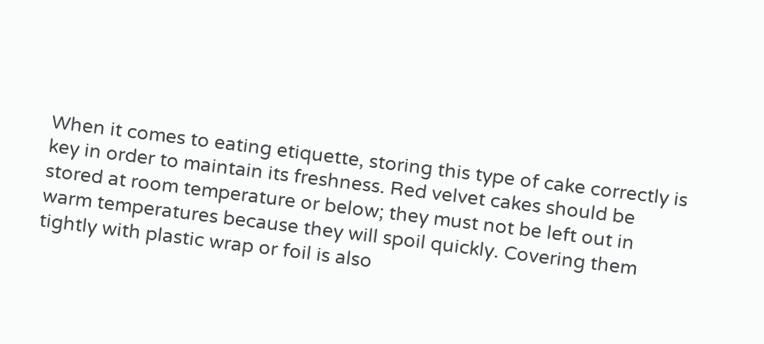When it comes to eating etiquette, storing this type of cake correctly is key in order to maintain its freshness. Red velvet cakes should be stored at room temperature or below; they must not be left out in warm temperatures because they will spoil quickly. Covering them tightly with plastic wrap or foil is also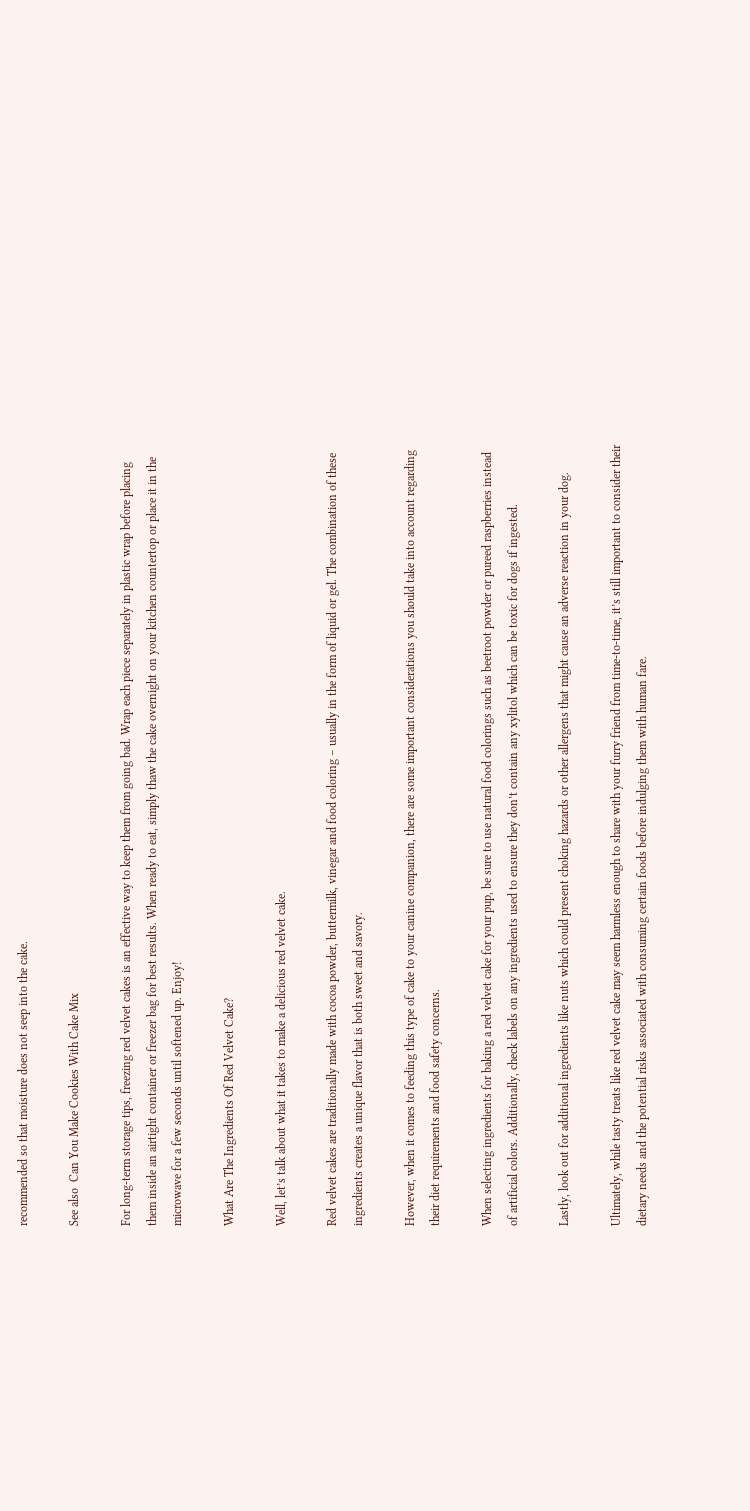recommended so that moisture does not seep into the cake.

See also  Can You Make Cookies With Cake Mix

For long-term storage tips, freezing red velvet cakes is an effective way to keep them from going bad. Wrap each piece separately in plastic wrap before placing them inside an airtight container or freezer bag for best results. When ready to eat, simply thaw the cake overnight on your kitchen countertop or place it in the microwave for a few seconds until softened up. Enjoy!

What Are The Ingredients Of Red Velvet Cake?

Well, let’s talk about what it takes to make a delicious red velvet cake.

Red velvet cakes are traditionally made with cocoa powder, buttermilk, vinegar and food coloring – usually in the form of liquid or gel. The combination of these ingredients creates a unique flavor that is both sweet and savory.

However, when it comes to feeding this type of cake to your canine companion, there are some important considerations you should take into account regarding their diet requirements and food safety concerns.

When selecting ingredients for baking a red velvet cake for your pup, be sure to use natural food colorings such as beetroot powder or pureed raspberries instead of artificial colors. Additionally, check labels on any ingredients used to ensure they don’t contain any xylitol which can be toxic for dogs if ingested.

Lastly, look out for additional ingredients like nuts which could present choking hazards or other allergens that might cause an adverse reaction in your dog.

Ultimately, while tasty treats like red velvet cake may seem harmless enough to share with your furry friend from time-to-time, it’s still important to consider their dietary needs and the potential risks associated with consuming certain foods before indulging them with human fare.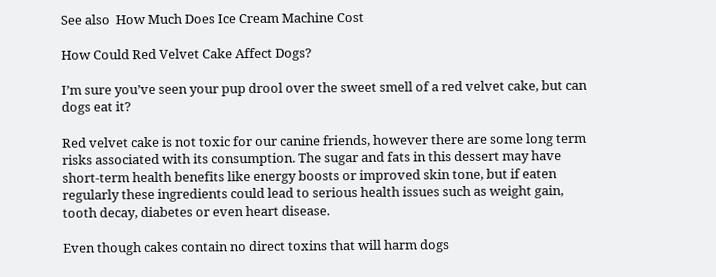See also  How Much Does Ice Cream Machine Cost

How Could Red Velvet Cake Affect Dogs?

I’m sure you’ve seen your pup drool over the sweet smell of a red velvet cake, but can dogs eat it?

Red velvet cake is not toxic for our canine friends, however there are some long term risks associated with its consumption. The sugar and fats in this dessert may have short-term health benefits like energy boosts or improved skin tone, but if eaten regularly these ingredients could lead to serious health issues such as weight gain, tooth decay, diabetes or even heart disease.

Even though cakes contain no direct toxins that will harm dogs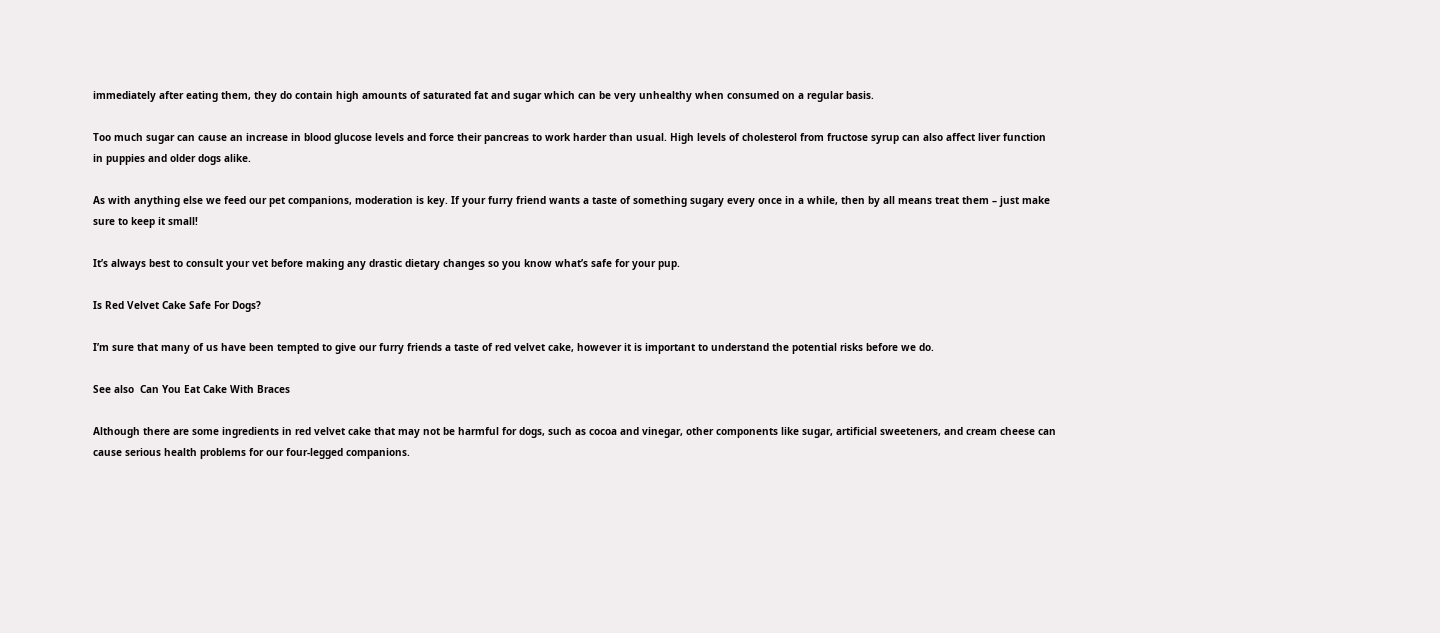immediately after eating them, they do contain high amounts of saturated fat and sugar which can be very unhealthy when consumed on a regular basis.

Too much sugar can cause an increase in blood glucose levels and force their pancreas to work harder than usual. High levels of cholesterol from fructose syrup can also affect liver function in puppies and older dogs alike.

As with anything else we feed our pet companions, moderation is key. If your furry friend wants a taste of something sugary every once in a while, then by all means treat them – just make sure to keep it small!

It’s always best to consult your vet before making any drastic dietary changes so you know what’s safe for your pup.

Is Red Velvet Cake Safe For Dogs?

I’m sure that many of us have been tempted to give our furry friends a taste of red velvet cake, however it is important to understand the potential risks before we do.

See also  Can You Eat Cake With Braces

Although there are some ingredients in red velvet cake that may not be harmful for dogs, such as cocoa and vinegar, other components like sugar, artificial sweeteners, and cream cheese can cause serious health problems for our four-legged companions.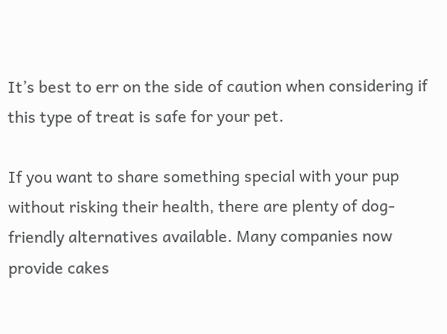It’s best to err on the side of caution when considering if this type of treat is safe for your pet.

If you want to share something special with your pup without risking their health, there are plenty of dog-friendly alternatives available. Many companies now provide cakes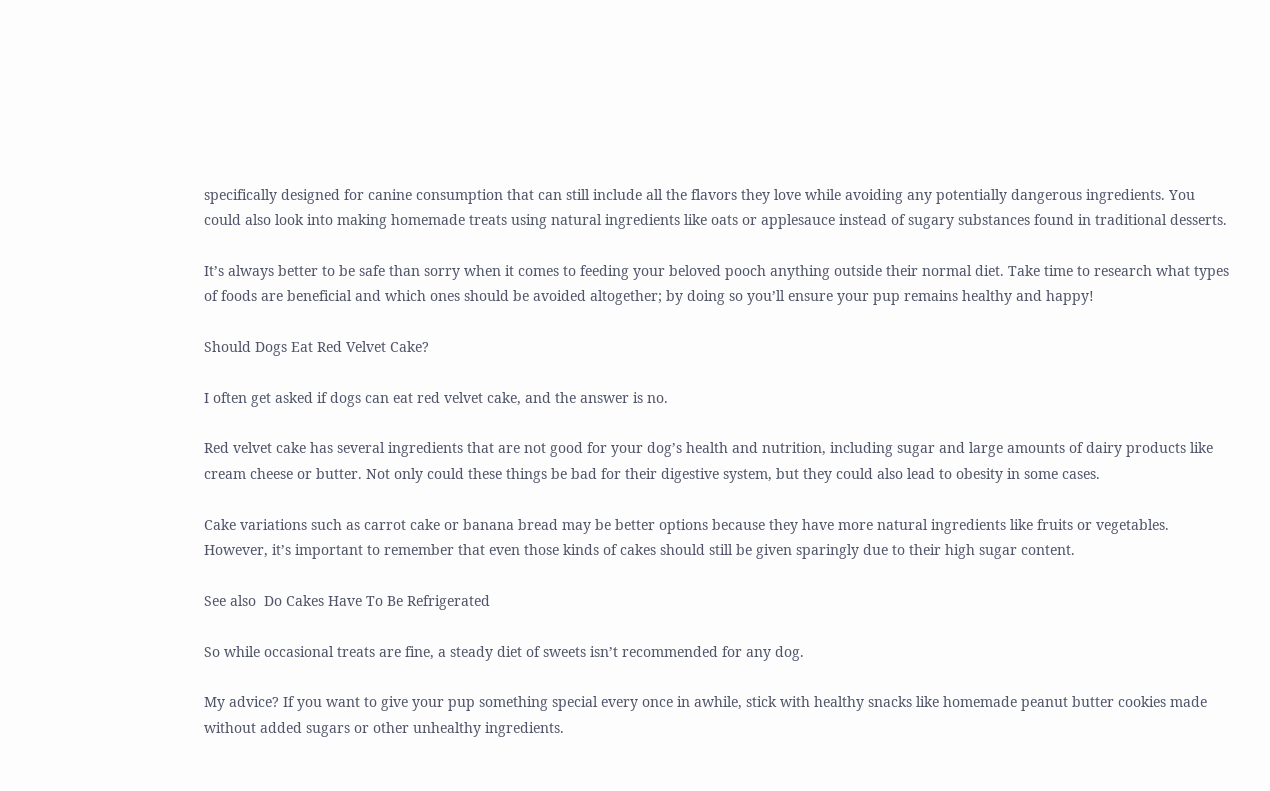specifically designed for canine consumption that can still include all the flavors they love while avoiding any potentially dangerous ingredients. You could also look into making homemade treats using natural ingredients like oats or applesauce instead of sugary substances found in traditional desserts.

It’s always better to be safe than sorry when it comes to feeding your beloved pooch anything outside their normal diet. Take time to research what types of foods are beneficial and which ones should be avoided altogether; by doing so you’ll ensure your pup remains healthy and happy!

Should Dogs Eat Red Velvet Cake?

I often get asked if dogs can eat red velvet cake, and the answer is no.

Red velvet cake has several ingredients that are not good for your dog’s health and nutrition, including sugar and large amounts of dairy products like cream cheese or butter. Not only could these things be bad for their digestive system, but they could also lead to obesity in some cases.

Cake variations such as carrot cake or banana bread may be better options because they have more natural ingredients like fruits or vegetables. However, it’s important to remember that even those kinds of cakes should still be given sparingly due to their high sugar content.

See also  Do Cakes Have To Be Refrigerated

So while occasional treats are fine, a steady diet of sweets isn’t recommended for any dog.

My advice? If you want to give your pup something special every once in awhile, stick with healthy snacks like homemade peanut butter cookies made without added sugars or other unhealthy ingredients.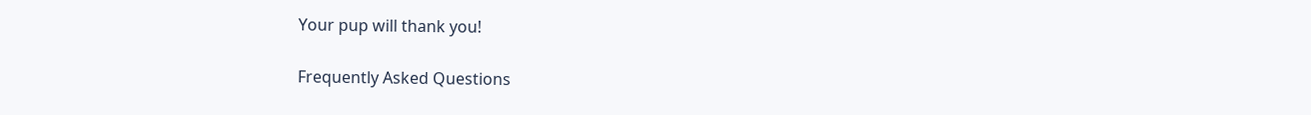Your pup will thank you!

Frequently Asked Questions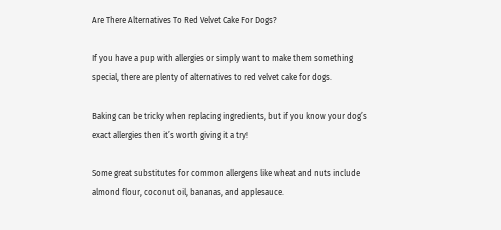Are There Alternatives To Red Velvet Cake For Dogs?

If you have a pup with allergies or simply want to make them something special, there are plenty of alternatives to red velvet cake for dogs.

Baking can be tricky when replacing ingredients, but if you know your dog’s exact allergies then it’s worth giving it a try!

Some great substitutes for common allergens like wheat and nuts include almond flour, coconut oil, bananas, and applesauce.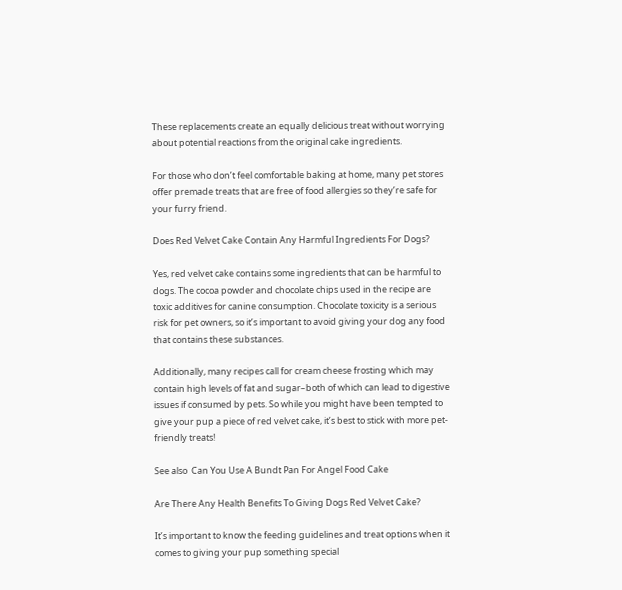These replacements create an equally delicious treat without worrying about potential reactions from the original cake ingredients.

For those who don’t feel comfortable baking at home, many pet stores offer premade treats that are free of food allergies so they’re safe for your furry friend.

Does Red Velvet Cake Contain Any Harmful Ingredients For Dogs?

Yes, red velvet cake contains some ingredients that can be harmful to dogs. The cocoa powder and chocolate chips used in the recipe are toxic additives for canine consumption. Chocolate toxicity is a serious risk for pet owners, so it’s important to avoid giving your dog any food that contains these substances.

Additionally, many recipes call for cream cheese frosting which may contain high levels of fat and sugar–both of which can lead to digestive issues if consumed by pets. So while you might have been tempted to give your pup a piece of red velvet cake, it’s best to stick with more pet-friendly treats!

See also  Can You Use A Bundt Pan For Angel Food Cake

Are There Any Health Benefits To Giving Dogs Red Velvet Cake?

It’s important to know the feeding guidelines and treat options when it comes to giving your pup something special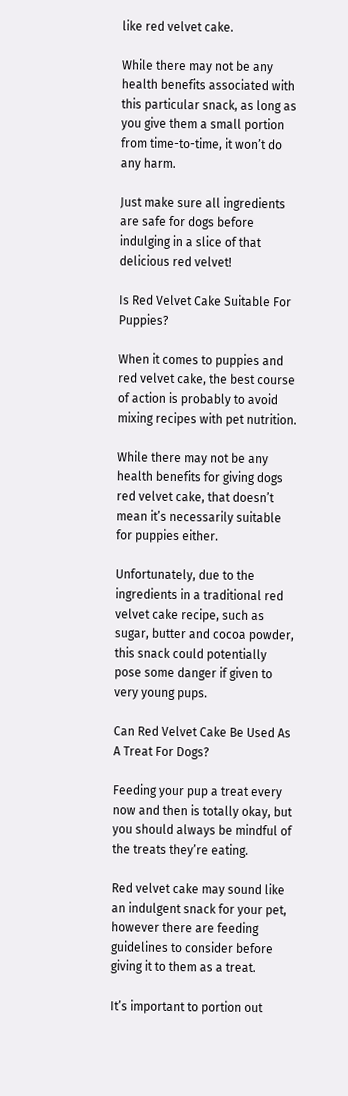like red velvet cake.

While there may not be any health benefits associated with this particular snack, as long as you give them a small portion from time-to-time, it won’t do any harm.

Just make sure all ingredients are safe for dogs before indulging in a slice of that delicious red velvet!

Is Red Velvet Cake Suitable For Puppies?

When it comes to puppies and red velvet cake, the best course of action is probably to avoid mixing recipes with pet nutrition.

While there may not be any health benefits for giving dogs red velvet cake, that doesn’t mean it’s necessarily suitable for puppies either.

Unfortunately, due to the ingredients in a traditional red velvet cake recipe, such as sugar, butter and cocoa powder, this snack could potentially pose some danger if given to very young pups.

Can Red Velvet Cake Be Used As A Treat For Dogs?

Feeding your pup a treat every now and then is totally okay, but you should always be mindful of the treats they’re eating.

Red velvet cake may sound like an indulgent snack for your pet, however there are feeding guidelines to consider before giving it to them as a treat.

It’s important to portion out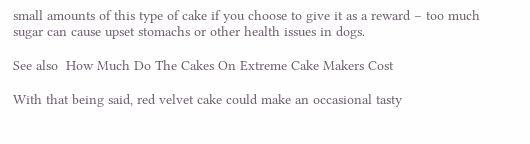small amounts of this type of cake if you choose to give it as a reward – too much sugar can cause upset stomachs or other health issues in dogs.

See also  How Much Do The Cakes On Extreme Cake Makers Cost

With that being said, red velvet cake could make an occasional tasty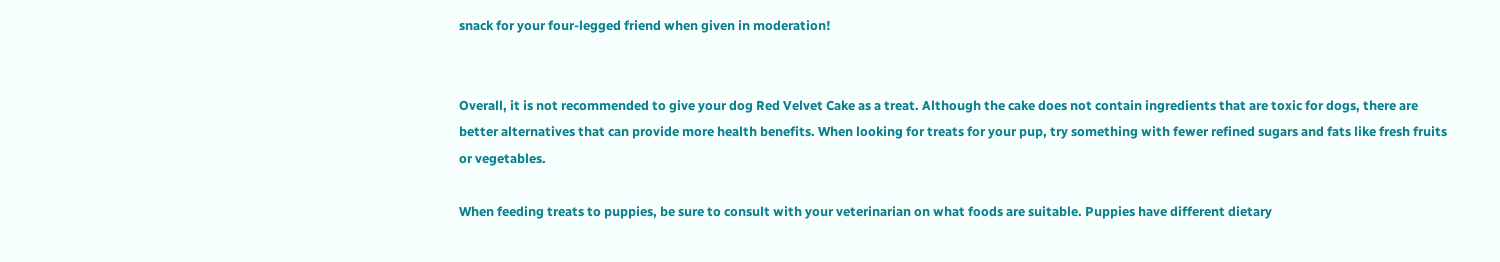snack for your four-legged friend when given in moderation!


Overall, it is not recommended to give your dog Red Velvet Cake as a treat. Although the cake does not contain ingredients that are toxic for dogs, there are better alternatives that can provide more health benefits. When looking for treats for your pup, try something with fewer refined sugars and fats like fresh fruits or vegetables.

When feeding treats to puppies, be sure to consult with your veterinarian on what foods are suitable. Puppies have different dietary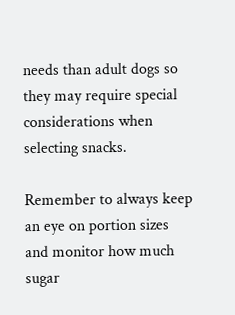needs than adult dogs so they may require special considerations when selecting snacks.

Remember to always keep an eye on portion sizes and monitor how much sugar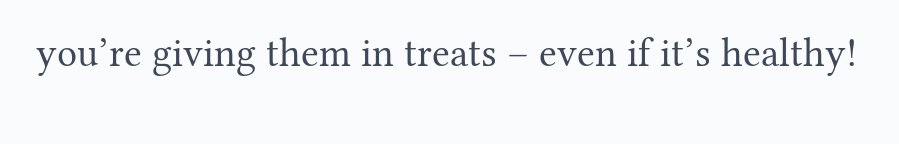you’re giving them in treats – even if it’s healthy!